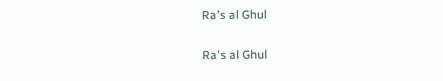Ra's al Ghul

Ra's al Ghul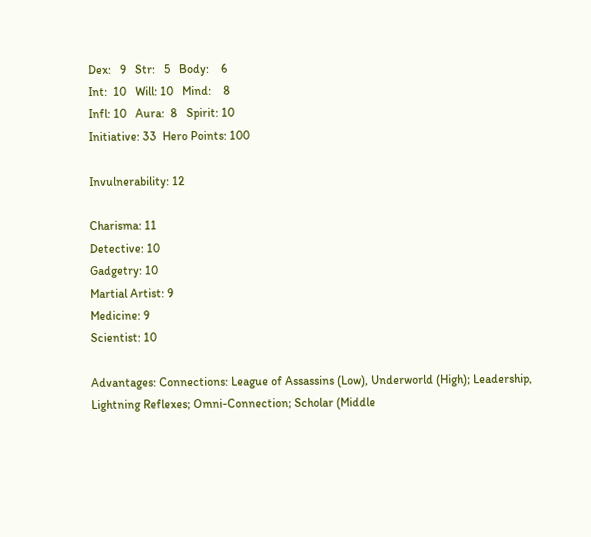Dex:   9   Str:   5   Body:    6
Int:  10   Will: 10   Mind:    8
Infl: 10   Aura:  8   Spirit: 10
Initiative: 33  Hero Points: 100

Invulnerability: 12

Charisma: 11
Detective: 10
Gadgetry: 10
Martial Artist: 9
Medicine: 9
Scientist: 10

Advantages: Connections: League of Assassins (Low), Underworld (High); Leadership, Lightning Reflexes; Omni-Connection; Scholar (Middle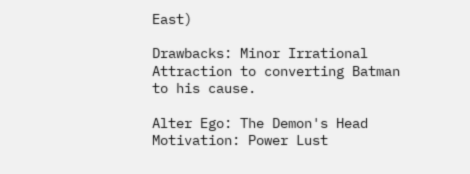East)

Drawbacks: Minor Irrational Attraction to converting Batman to his cause.

Alter Ego: The Demon's Head
Motivation: Power Lust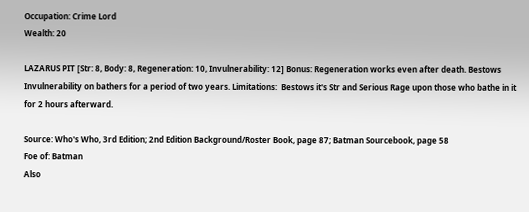Occupation: Crime Lord
Wealth: 20

LAZARUS PIT [Str: 8, Body: 8, Regeneration: 10, Invulnerability: 12] Bonus: Regeneration works even after death. Bestows Invulnerability on bathers for a period of two years. Limitations:  Bestows it's Str and Serious Rage upon those who bathe in it for 2 hours afterward.

Source: Who's Who, 3rd Edition; 2nd Edition Background/Roster Book, page 87; Batman Sourcebook, page 58
Foe of: Batman
Also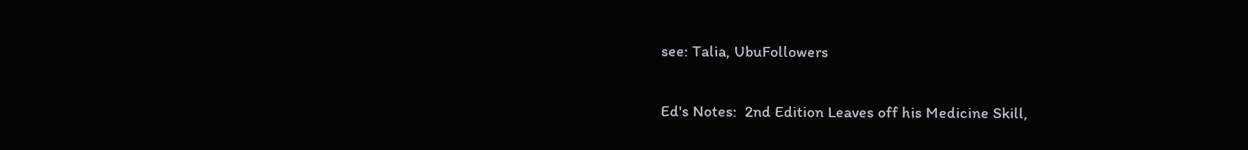see: Talia, UbuFollowers

Ed's Notes:  2nd Edition Leaves off his Medicine Skill,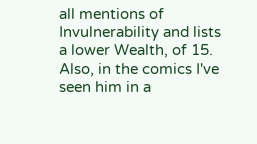all mentions of Invulnerability and lists a lower Wealth, of 15.  Also, in the comics I've seen him in a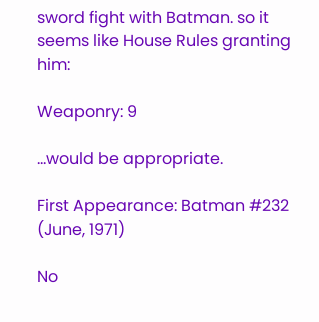sword fight with Batman. so it seems like House Rules granting him:

Weaponry: 9

...would be appropriate.

First Appearance: Batman #232 (June, 1971)

No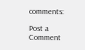comments:

Post a Comment